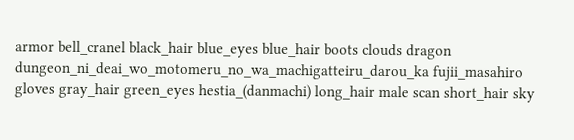armor bell_cranel black_hair blue_eyes blue_hair boots clouds dragon dungeon_ni_deai_wo_motomeru_no_wa_machigatteiru_darou_ka fujii_masahiro gloves gray_hair green_eyes hestia_(danmachi) long_hair male scan short_hair sky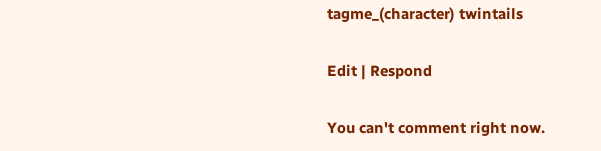tagme_(character) twintails

Edit | Respond

You can't comment right now.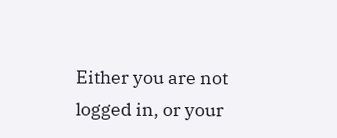Either you are not logged in, or your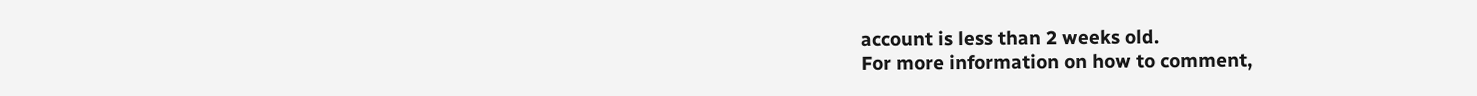account is less than 2 weeks old.
For more information on how to comment,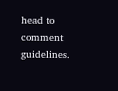head to comment guidelines.